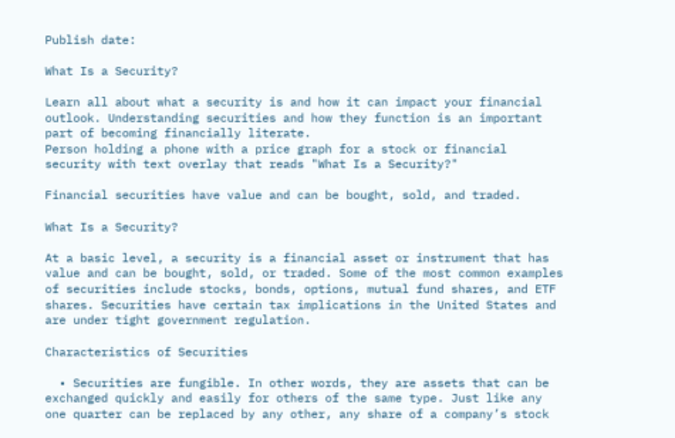Publish date:

What Is a Security?

Learn all about what a security is and how it can impact your financial outlook. Understanding securities and how they function is an important part of becoming financially literate.
Person holding a phone with a price graph for a stock or financial security with text overlay that reads "What Is a Security?"

Financial securities have value and can be bought, sold, and traded.

What Is a Security?

At a basic level, a security is a financial asset or instrument that has value and can be bought, sold, or traded. Some of the most common examples of securities include stocks, bonds, options, mutual fund shares, and ETF shares. Securities have certain tax implications in the United States and are under tight government regulation.

Characteristics of Securities

  • Securities are fungible. In other words, they are assets that can be exchanged quickly and easily for others of the same type. Just like any one quarter can be replaced by any other, any share of a company’s stock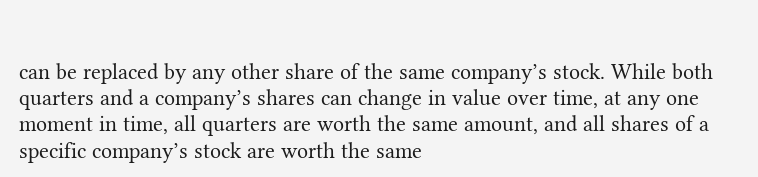can be replaced by any other share of the same company’s stock. While both quarters and a company’s shares can change in value over time, at any one moment in time, all quarters are worth the same amount, and all shares of a specific company’s stock are worth the same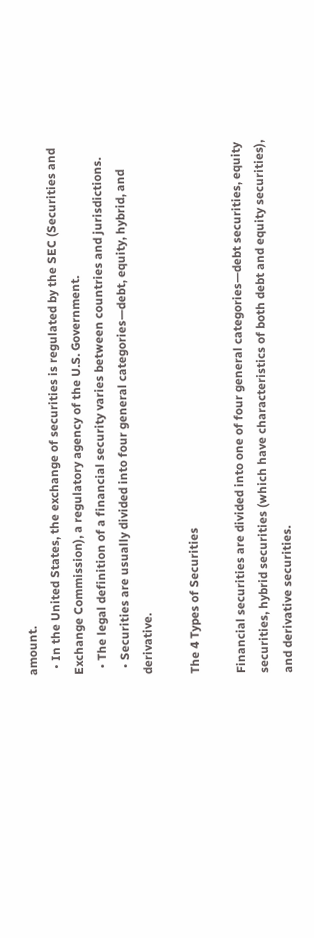amount.
  • In the United States, the exchange of securities is regulated by the SEC (Securities and Exchange Commission), a regulatory agency of the U.S. Government.
  • The legal definition of a financial security varies between countries and jurisdictions.
  • Securities are usually divided into four general categories—debt, equity, hybrid, and derivative.

The 4 Types of Securities

Financial securities are divided into one of four general categories—debt securities, equity securities, hybrid securities (which have characteristics of both debt and equity securities), and derivative securities.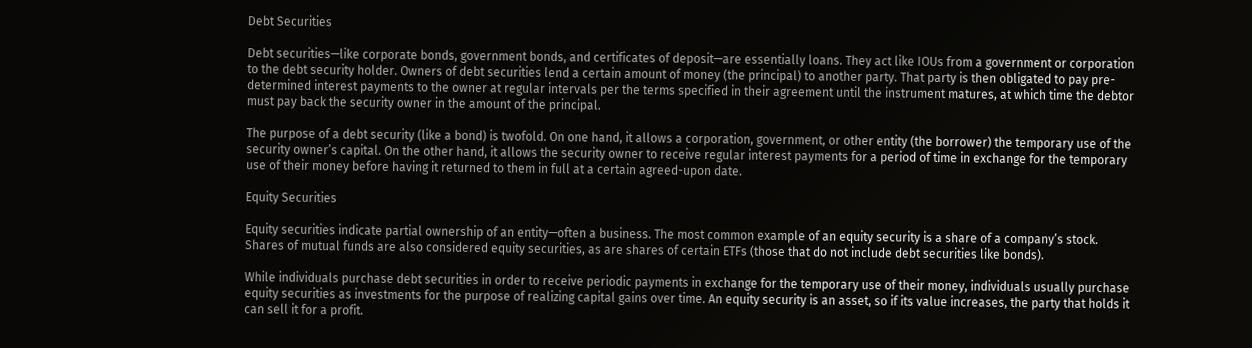Debt Securities

Debt securities—like corporate bonds, government bonds, and certificates of deposit—are essentially loans. They act like IOUs from a government or corporation to the debt security holder. Owners of debt securities lend a certain amount of money (the principal) to another party. That party is then obligated to pay pre-determined interest payments to the owner at regular intervals per the terms specified in their agreement until the instrument matures, at which time the debtor must pay back the security owner in the amount of the principal.

The purpose of a debt security (like a bond) is twofold. On one hand, it allows a corporation, government, or other entity (the borrower) the temporary use of the security owner’s capital. On the other hand, it allows the security owner to receive regular interest payments for a period of time in exchange for the temporary use of their money before having it returned to them in full at a certain agreed-upon date.

Equity Securities

Equity securities indicate partial ownership of an entity—often a business. The most common example of an equity security is a share of a company’s stock. Shares of mutual funds are also considered equity securities, as are shares of certain ETFs (those that do not include debt securities like bonds).

While individuals purchase debt securities in order to receive periodic payments in exchange for the temporary use of their money, individuals usually purchase equity securities as investments for the purpose of realizing capital gains over time. An equity security is an asset, so if its value increases, the party that holds it can sell it for a profit.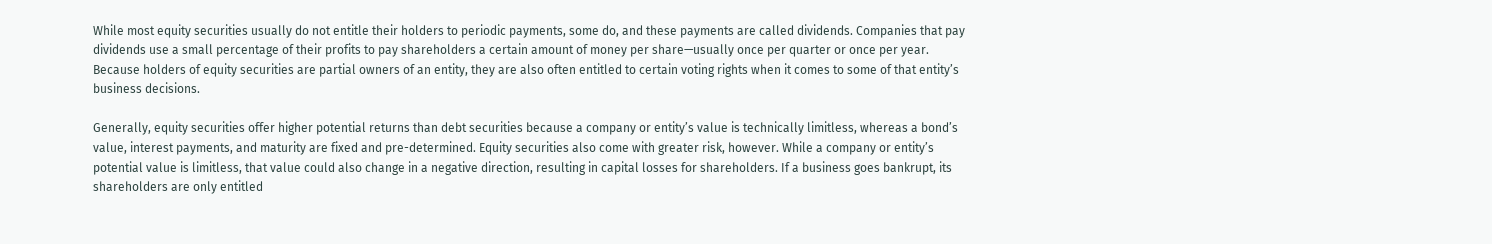While most equity securities usually do not entitle their holders to periodic payments, some do, and these payments are called dividends. Companies that pay dividends use a small percentage of their profits to pay shareholders a certain amount of money per share—usually once per quarter or once per year. Because holders of equity securities are partial owners of an entity, they are also often entitled to certain voting rights when it comes to some of that entity’s business decisions.

Generally, equity securities offer higher potential returns than debt securities because a company or entity’s value is technically limitless, whereas a bond’s value, interest payments, and maturity are fixed and pre-determined. Equity securities also come with greater risk, however. While a company or entity’s potential value is limitless, that value could also change in a negative direction, resulting in capital losses for shareholders. If a business goes bankrupt, its shareholders are only entitled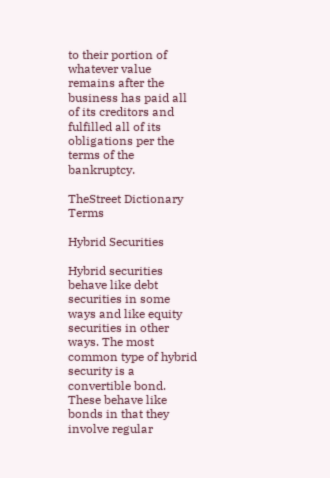to their portion of whatever value remains after the business has paid all of its creditors and fulfilled all of its obligations per the terms of the bankruptcy.

TheStreet Dictionary Terms

Hybrid Securities

Hybrid securities behave like debt securities in some ways and like equity securities in other ways. The most common type of hybrid security is a convertible bond. These behave like bonds in that they involve regular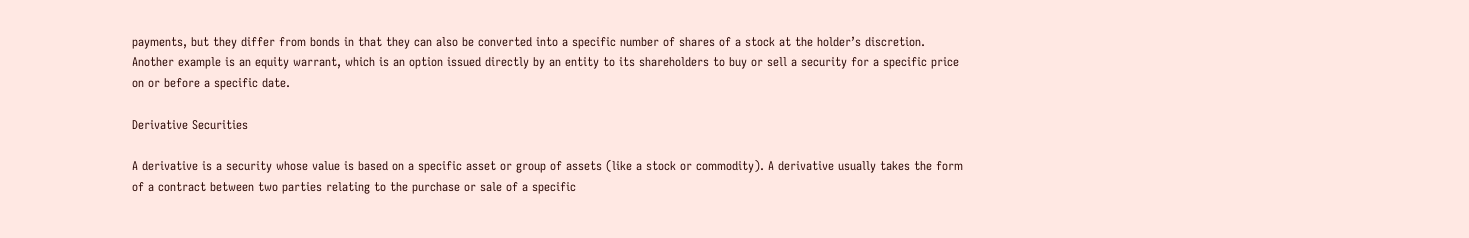payments, but they differ from bonds in that they can also be converted into a specific number of shares of a stock at the holder’s discretion. Another example is an equity warrant, which is an option issued directly by an entity to its shareholders to buy or sell a security for a specific price on or before a specific date.

Derivative Securities

A derivative is a security whose value is based on a specific asset or group of assets (like a stock or commodity). A derivative usually takes the form of a contract between two parties relating to the purchase or sale of a specific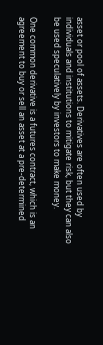asset or pool of assets. Derivatives are often used by individuals and institutions to mitigate risk, but they can also be used speculatively by investors to make money.

One common derivative is a futures contract, which is an agreement to buy or sell an asset at a pre-determined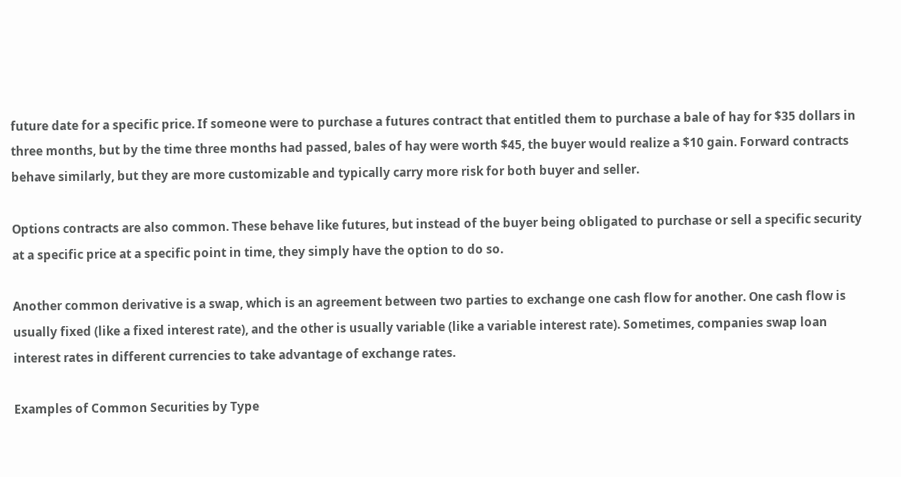future date for a specific price. If someone were to purchase a futures contract that entitled them to purchase a bale of hay for $35 dollars in three months, but by the time three months had passed, bales of hay were worth $45, the buyer would realize a $10 gain. Forward contracts behave similarly, but they are more customizable and typically carry more risk for both buyer and seller.

Options contracts are also common. These behave like futures, but instead of the buyer being obligated to purchase or sell a specific security at a specific price at a specific point in time, they simply have the option to do so.

Another common derivative is a swap, which is an agreement between two parties to exchange one cash flow for another. One cash flow is usually fixed (like a fixed interest rate), and the other is usually variable (like a variable interest rate). Sometimes, companies swap loan interest rates in different currencies to take advantage of exchange rates.

Examples of Common Securities by Type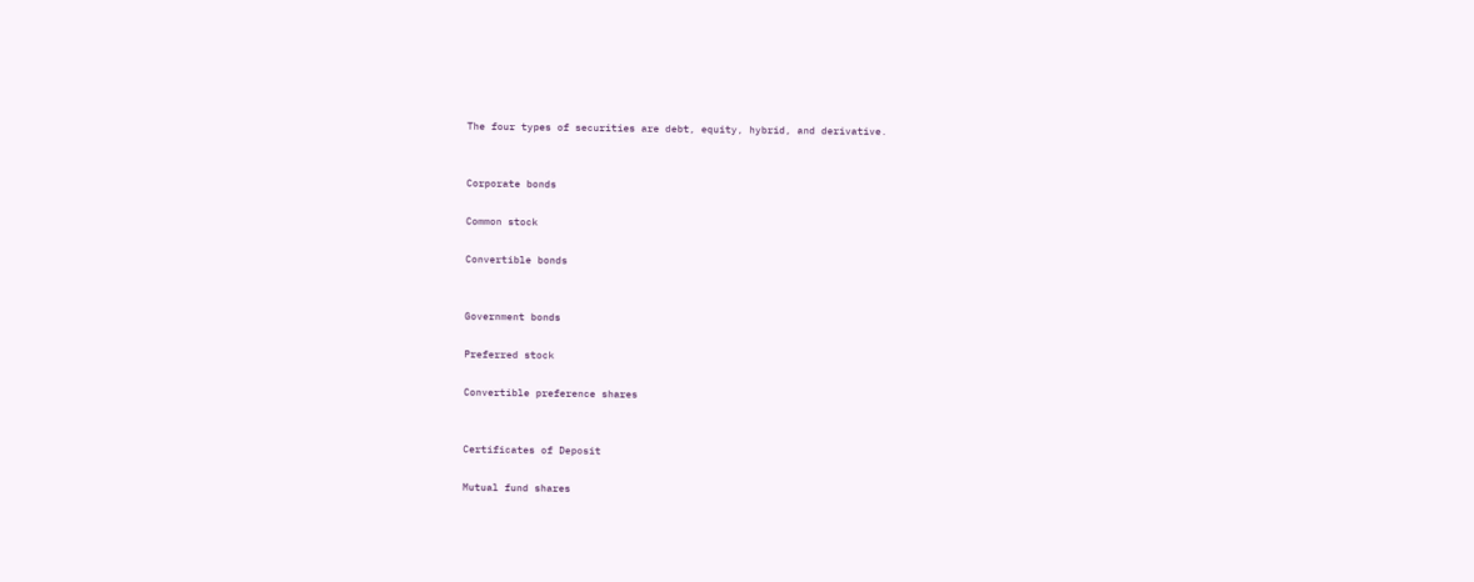The four types of securities are debt, equity, hybrid, and derivative.


Corporate bonds

Common stock

Convertible bonds


Government bonds

Preferred stock

Convertible preference shares


Certificates of Deposit

Mutual fund shares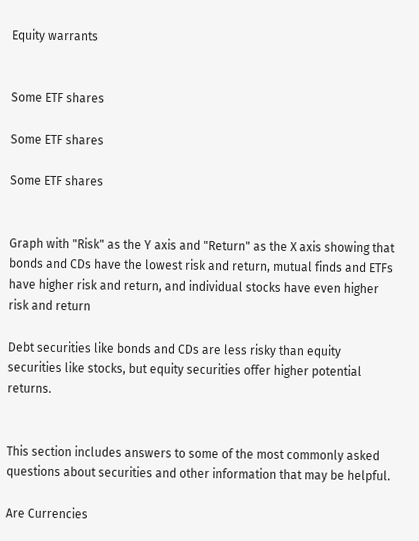Equity warrants


Some ETF shares

Some ETF shares

Some ETF shares


Graph with "Risk" as the Y axis and "Return" as the X axis showing that bonds and CDs have the lowest risk and return, mutual finds and ETFs have higher risk and return, and individual stocks have even higher risk and return

Debt securities like bonds and CDs are less risky than equity securities like stocks, but equity securities offer higher potential returns.


This section includes answers to some of the most commonly asked questions about securities and other information that may be helpful.

Are Currencies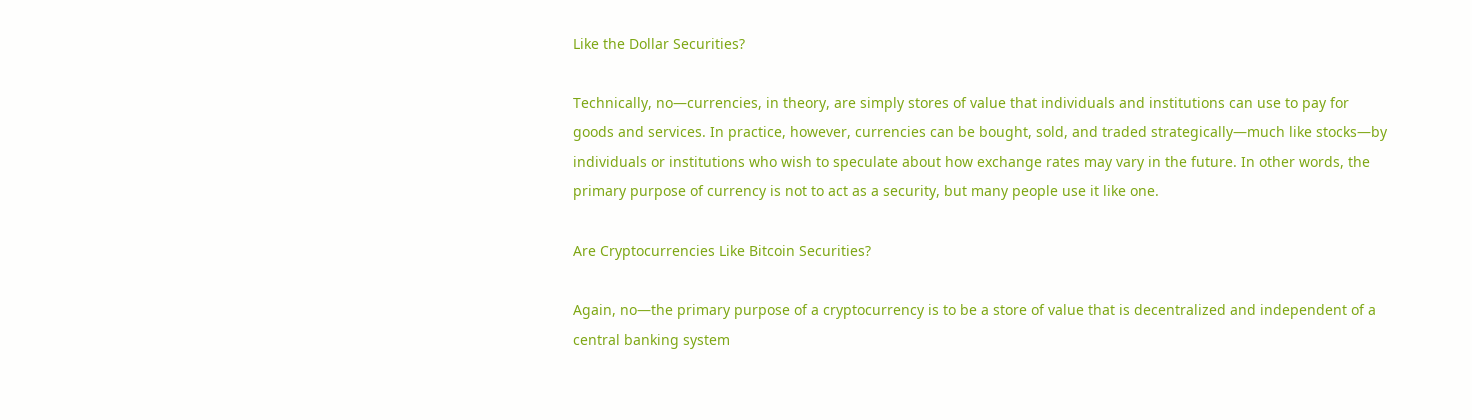Like the Dollar Securities?

Technically, no—currencies, in theory, are simply stores of value that individuals and institutions can use to pay for goods and services. In practice, however, currencies can be bought, sold, and traded strategically—much like stocks—by individuals or institutions who wish to speculate about how exchange rates may vary in the future. In other words, the primary purpose of currency is not to act as a security, but many people use it like one.

Are Cryptocurrencies Like Bitcoin Securities?

Again, no—the primary purpose of a cryptocurrency is to be a store of value that is decentralized and independent of a central banking system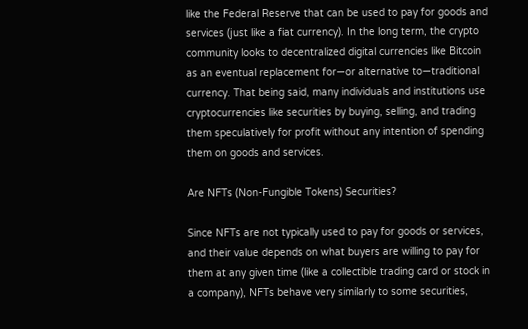like the Federal Reserve that can be used to pay for goods and services (just like a fiat currency). In the long term, the crypto community looks to decentralized digital currencies like Bitcoin as an eventual replacement for—or alternative to—traditional currency. That being said, many individuals and institutions use cryptocurrencies like securities by buying, selling, and trading them speculatively for profit without any intention of spending them on goods and services.

Are NFTs (Non-Fungible Tokens) Securities?

Since NFTs are not typically used to pay for goods or services, and their value depends on what buyers are willing to pay for them at any given time (like a collectible trading card or stock in a company), NFTs behave very similarly to some securities,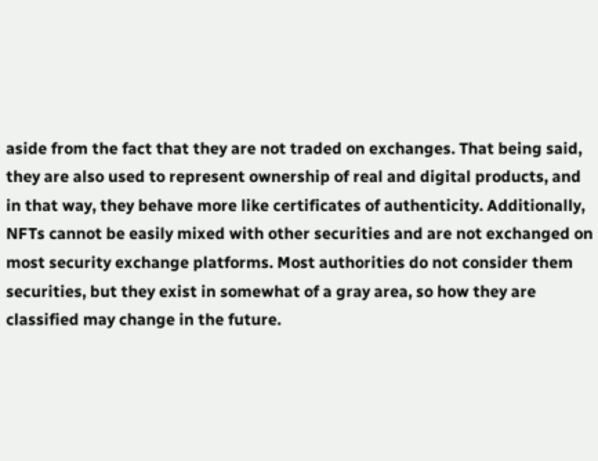aside from the fact that they are not traded on exchanges. That being said, they are also used to represent ownership of real and digital products, and in that way, they behave more like certificates of authenticity. Additionally, NFTs cannot be easily mixed with other securities and are not exchanged on most security exchange platforms. Most authorities do not consider them securities, but they exist in somewhat of a gray area, so how they are classified may change in the future.